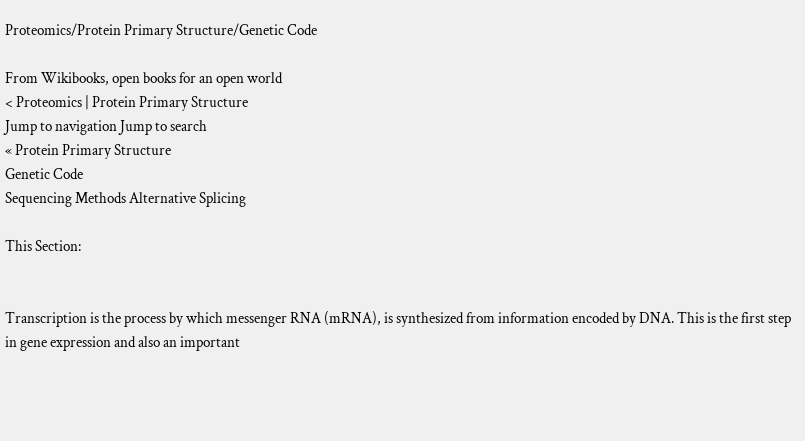Proteomics/Protein Primary Structure/Genetic Code

From Wikibooks, open books for an open world
< Proteomics | Protein Primary Structure
Jump to navigation Jump to search
« Protein Primary Structure
Genetic Code
Sequencing Methods Alternative Splicing

This Section:


Transcription is the process by which messenger RNA (mRNA), is synthesized from information encoded by DNA. This is the first step in gene expression and also an important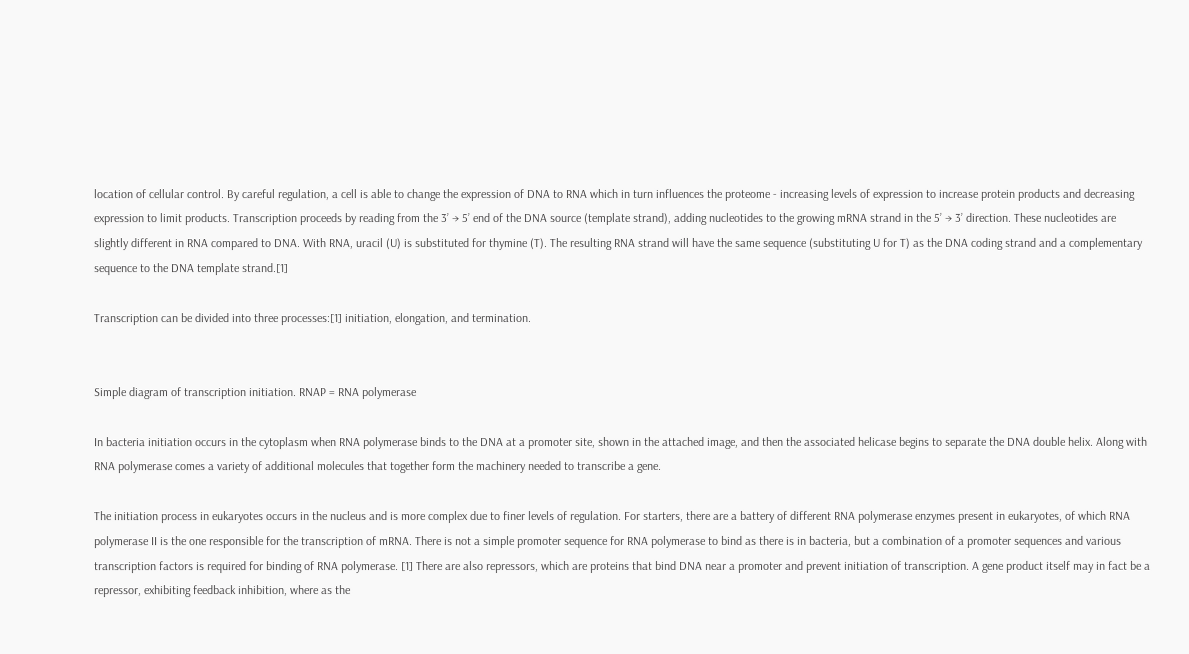location of cellular control. By careful regulation, a cell is able to change the expression of DNA to RNA which in turn influences the proteome - increasing levels of expression to increase protein products and decreasing expression to limit products. Transcription proceeds by reading from the 3’ → 5’ end of the DNA source (template strand), adding nucleotides to the growing mRNA strand in the 5’ → 3’ direction. These nucleotides are slightly different in RNA compared to DNA. With RNA, uracil (U) is substituted for thymine (T). The resulting RNA strand will have the same sequence (substituting U for T) as the DNA coding strand and a complementary sequence to the DNA template strand.[1]

Transcription can be divided into three processes:[1] initiation, elongation, and termination.


Simple diagram of transcription initiation. RNAP = RNA polymerase

In bacteria initiation occurs in the cytoplasm when RNA polymerase binds to the DNA at a promoter site, shown in the attached image, and then the associated helicase begins to separate the DNA double helix. Along with RNA polymerase comes a variety of additional molecules that together form the machinery needed to transcribe a gene.

The initiation process in eukaryotes occurs in the nucleus and is more complex due to finer levels of regulation. For starters, there are a battery of different RNA polymerase enzymes present in eukaryotes, of which RNA polymerase II is the one responsible for the transcription of mRNA. There is not a simple promoter sequence for RNA polymerase to bind as there is in bacteria, but a combination of a promoter sequences and various transcription factors is required for binding of RNA polymerase. [1] There are also repressors, which are proteins that bind DNA near a promoter and prevent initiation of transcription. A gene product itself may in fact be a repressor, exhibiting feedback inhibition, where as the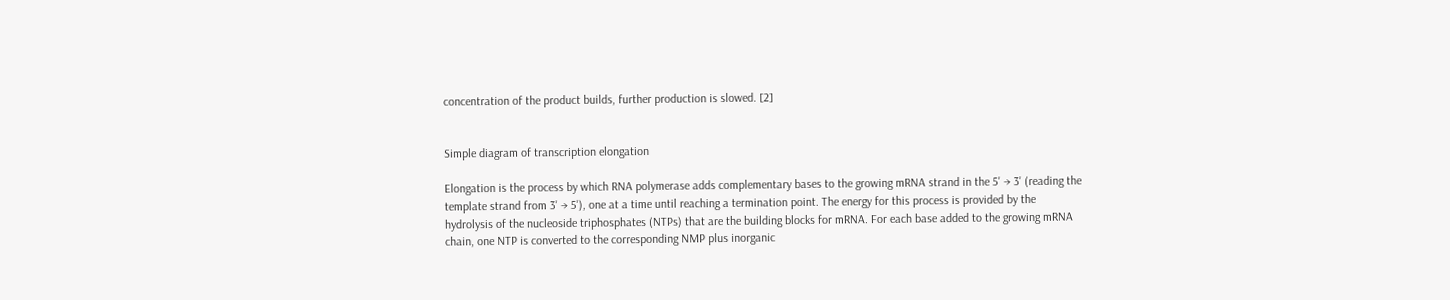concentration of the product builds, further production is slowed. [2]


Simple diagram of transcription elongation

Elongation is the process by which RNA polymerase adds complementary bases to the growing mRNA strand in the 5' → 3' (reading the template strand from 3' → 5'), one at a time until reaching a termination point. The energy for this process is provided by the hydrolysis of the nucleoside triphosphates (NTPs) that are the building blocks for mRNA. For each base added to the growing mRNA chain, one NTP is converted to the corresponding NMP plus inorganic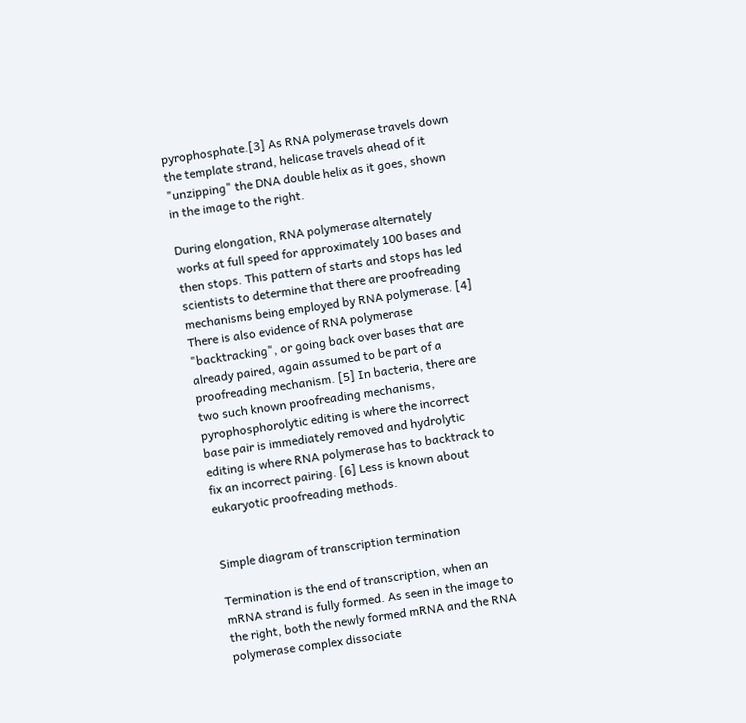pyrophosphate.[3] As RNA polymerase travels down the template strand, helicase travels ahead of it "unzipping" the DNA double helix as it goes, shown in the image to the right.

During elongation, RNA polymerase alternately works at full speed for approximately 100 bases and then stops. This pattern of starts and stops has led scientists to determine that there are proofreading mechanisms being employed by RNA polymerase. [4] There is also evidence of RNA polymerase "backtracking", or going back over bases that are already paired, again assumed to be part of a proofreading mechanism. [5] In bacteria, there are two such known proofreading mechanisms, pyrophosphorolytic editing is where the incorrect base pair is immediately removed and hydrolytic editing is where RNA polymerase has to backtrack to fix an incorrect pairing. [6] Less is known about eukaryotic proofreading methods.


Simple diagram of transcription termination

Termination is the end of transcription, when an mRNA strand is fully formed. As seen in the image to the right, both the newly formed mRNA and the RNA polymerase complex dissociate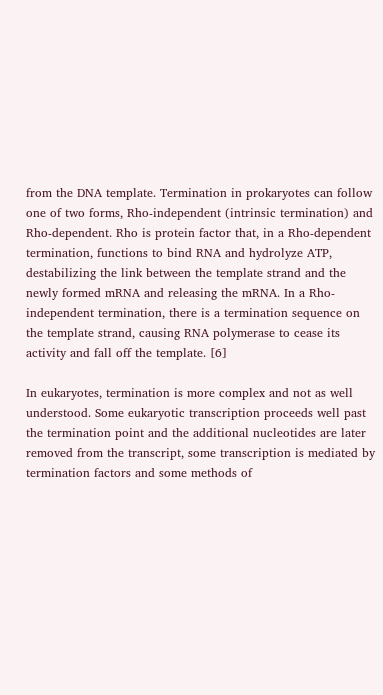from the DNA template. Termination in prokaryotes can follow one of two forms, Rho-independent (intrinsic termination) and Rho-dependent. Rho is protein factor that, in a Rho-dependent termination, functions to bind RNA and hydrolyze ATP, destabilizing the link between the template strand and the newly formed mRNA and releasing the mRNA. In a Rho-independent termination, there is a termination sequence on the template strand, causing RNA polymerase to cease its activity and fall off the template. [6]

In eukaryotes, termination is more complex and not as well understood. Some eukaryotic transcription proceeds well past the termination point and the additional nucleotides are later removed from the transcript, some transcription is mediated by termination factors and some methods of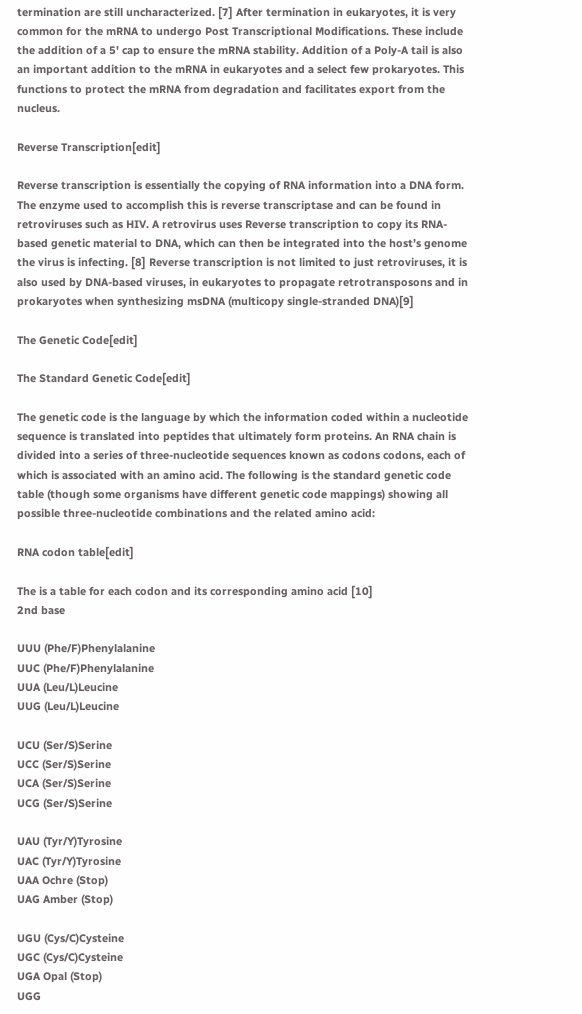termination are still uncharacterized. [7] After termination in eukaryotes, it is very common for the mRNA to undergo Post Transcriptional Modifications. These include the addition of a 5' cap to ensure the mRNA stability. Addition of a Poly-A tail is also an important addition to the mRNA in eukaryotes and a select few prokaryotes. This functions to protect the mRNA from degradation and facilitates export from the nucleus.

Reverse Transcription[edit]

Reverse transcription is essentially the copying of RNA information into a DNA form. The enzyme used to accomplish this is reverse transcriptase and can be found in retroviruses such as HIV. A retrovirus uses Reverse transcription to copy its RNA-based genetic material to DNA, which can then be integrated into the host’s genome the virus is infecting. [8] Reverse transcription is not limited to just retroviruses, it is also used by DNA-based viruses, in eukaryotes to propagate retrotransposons and in prokaryotes when synthesizing msDNA (multicopy single-stranded DNA)[9]

The Genetic Code[edit]

The Standard Genetic Code[edit]

The genetic code is the language by which the information coded within a nucleotide sequence is translated into peptides that ultimately form proteins. An RNA chain is divided into a series of three-nucleotide sequences known as codons codons, each of which is associated with an amino acid. The following is the standard genetic code table (though some organisms have different genetic code mappings) showing all possible three-nucleotide combinations and the related amino acid:

RNA codon table[edit]

The is a table for each codon and its corresponding amino acid [10]
2nd base

UUU (Phe/F)Phenylalanine
UUC (Phe/F)Phenylalanine
UUA (Leu/L)Leucine
UUG (Leu/L)Leucine

UCU (Ser/S)Serine
UCC (Ser/S)Serine
UCA (Ser/S)Serine
UCG (Ser/S)Serine

UAU (Tyr/Y)Tyrosine
UAC (Tyr/Y)Tyrosine
UAA Ochre (Stop)
UAG Amber (Stop)

UGU (Cys/C)Cysteine
UGC (Cys/C)Cysteine
UGA Opal (Stop)
UGG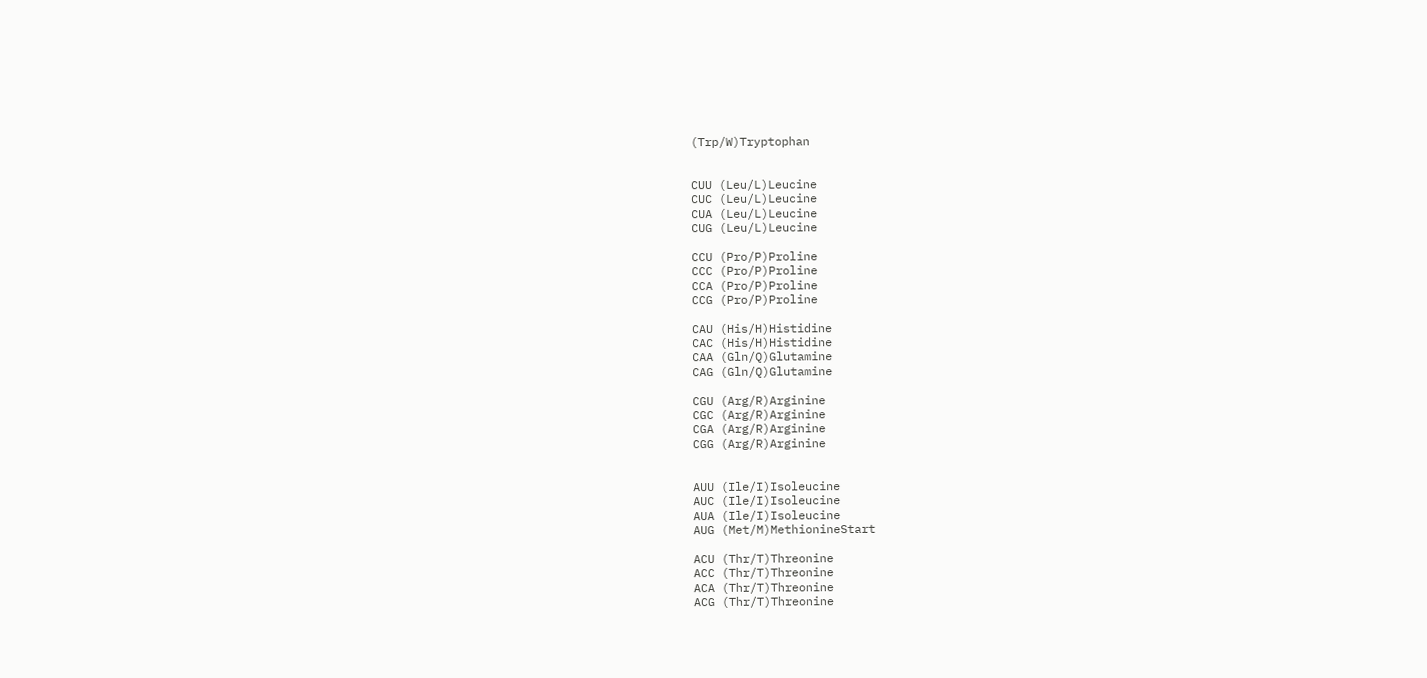(Trp/W)Tryptophan


CUU (Leu/L)Leucine
CUC (Leu/L)Leucine
CUA (Leu/L)Leucine
CUG (Leu/L)Leucine

CCU (Pro/P)Proline
CCC (Pro/P)Proline
CCA (Pro/P)Proline
CCG (Pro/P)Proline

CAU (His/H)Histidine
CAC (His/H)Histidine
CAA (Gln/Q)Glutamine
CAG (Gln/Q)Glutamine

CGU (Arg/R)Arginine
CGC (Arg/R)Arginine
CGA (Arg/R)Arginine
CGG (Arg/R)Arginine


AUU (Ile/I)Isoleucine
AUC (Ile/I)Isoleucine
AUA (Ile/I)Isoleucine
AUG (Met/M)MethionineStart

ACU (Thr/T)Threonine
ACC (Thr/T)Threonine
ACA (Thr/T)Threonine
ACG (Thr/T)Threonine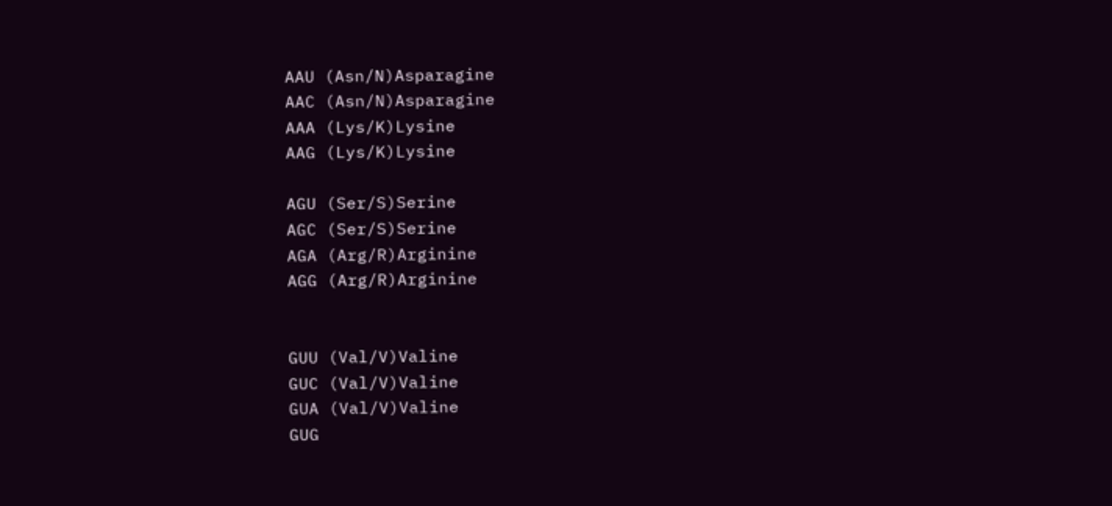AAU (Asn/N)Asparagine
AAC (Asn/N)Asparagine
AAA (Lys/K)Lysine
AAG (Lys/K)Lysine

AGU (Ser/S)Serine
AGC (Ser/S)Serine
AGA (Arg/R)Arginine
AGG (Arg/R)Arginine


GUU (Val/V)Valine
GUC (Val/V)Valine
GUA (Val/V)Valine
GUG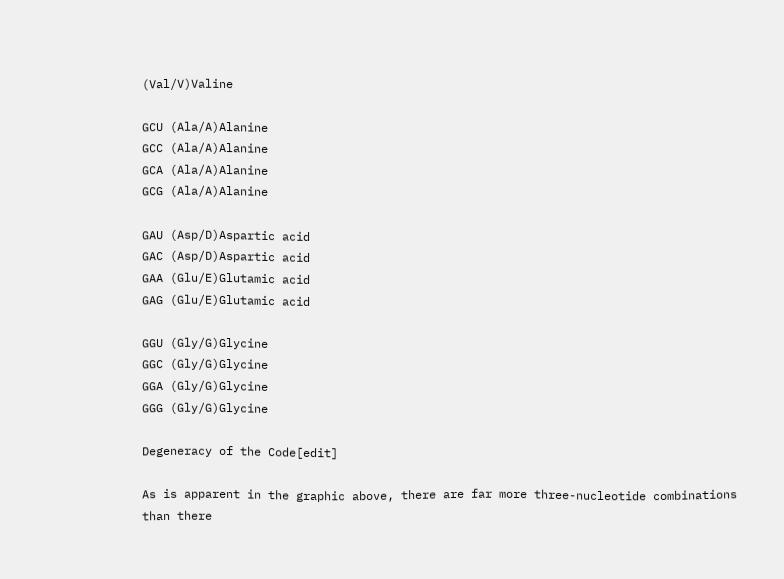(Val/V)Valine

GCU (Ala/A)Alanine
GCC (Ala/A)Alanine
GCA (Ala/A)Alanine
GCG (Ala/A)Alanine

GAU (Asp/D)Aspartic acid
GAC (Asp/D)Aspartic acid
GAA (Glu/E)Glutamic acid
GAG (Glu/E)Glutamic acid

GGU (Gly/G)Glycine
GGC (Gly/G)Glycine
GGA (Gly/G)Glycine
GGG (Gly/G)Glycine

Degeneracy of the Code[edit]

As is apparent in the graphic above, there are far more three-nucleotide combinations than there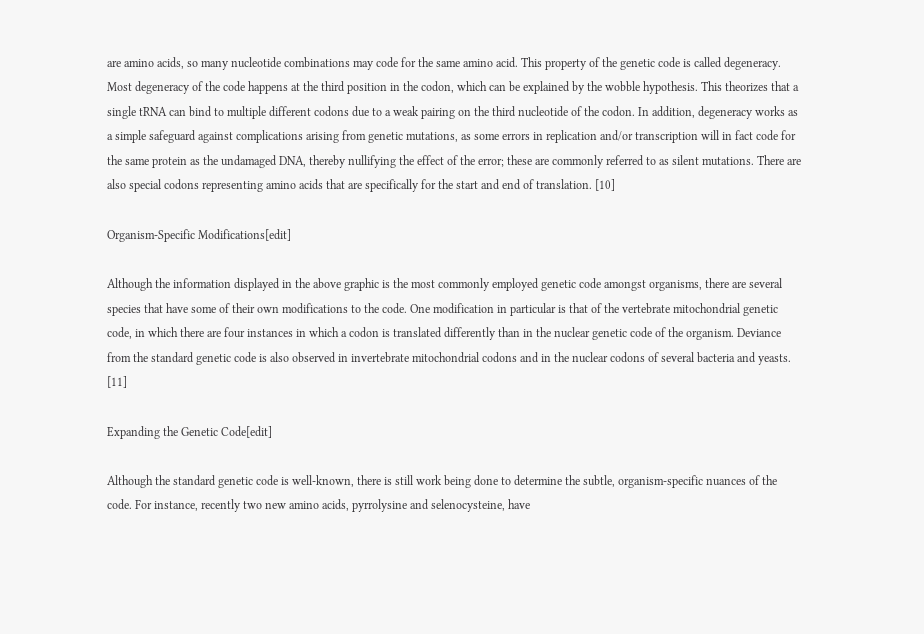are amino acids, so many nucleotide combinations may code for the same amino acid. This property of the genetic code is called degeneracy. Most degeneracy of the code happens at the third position in the codon, which can be explained by the wobble hypothesis. This theorizes that a single tRNA can bind to multiple different codons due to a weak pairing on the third nucleotide of the codon. In addition, degeneracy works as a simple safeguard against complications arising from genetic mutations, as some errors in replication and/or transcription will in fact code for the same protein as the undamaged DNA, thereby nullifying the effect of the error; these are commonly referred to as silent mutations. There are also special codons representing amino acids that are specifically for the start and end of translation. [10]

Organism-Specific Modifications[edit]

Although the information displayed in the above graphic is the most commonly employed genetic code amongst organisms, there are several species that have some of their own modifications to the code. One modification in particular is that of the vertebrate mitochondrial genetic code, in which there are four instances in which a codon is translated differently than in the nuclear genetic code of the organism. Deviance from the standard genetic code is also observed in invertebrate mitochondrial codons and in the nuclear codons of several bacteria and yeasts. [11]

Expanding the Genetic Code[edit]

Although the standard genetic code is well-known, there is still work being done to determine the subtle, organism-specific nuances of the code. For instance, recently two new amino acids, pyrrolysine and selenocysteine, have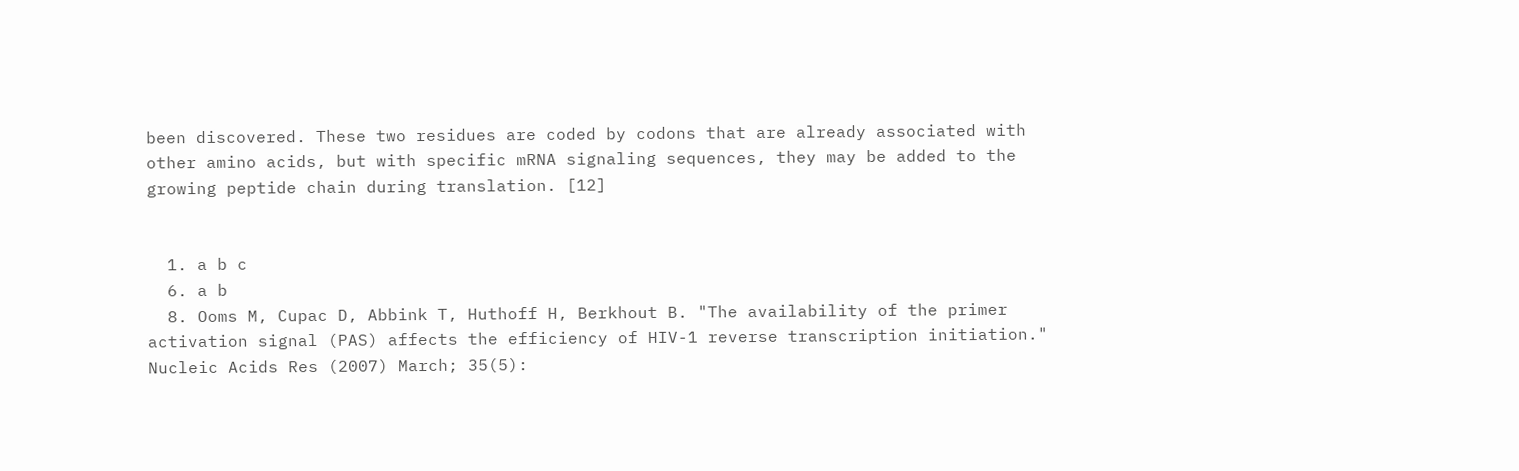been discovered. These two residues are coded by codons that are already associated with other amino acids, but with specific mRNA signaling sequences, they may be added to the growing peptide chain during translation. [12]


  1. a b c
  6. a b
  8. Ooms M, Cupac D, Abbink T, Huthoff H, Berkhout B. "The availability of the primer activation signal (PAS) affects the efficiency of HIV-1 reverse transcription initiation." Nucleic Acids Res (2007) March; 35(5):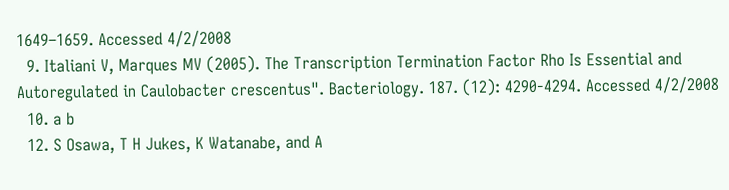1649–1659. Accessed 4/2/2008
  9. Italiani V, Marques MV (2005). The Transcription Termination Factor Rho Is Essential and Autoregulated in Caulobacter crescentus". Bacteriology. 187. (12): 4290-4294. Accessed 4/2/2008
  10. a b
  12. S Osawa, T H Jukes, K Watanabe, and A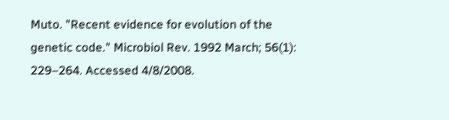Muto. "Recent evidence for evolution of the genetic code." Microbiol Rev. 1992 March; 56(1): 229–264. Accessed 4/8/2008.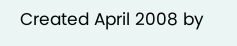Created April 2008 by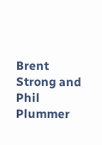Brent Strong and Phil Plummer